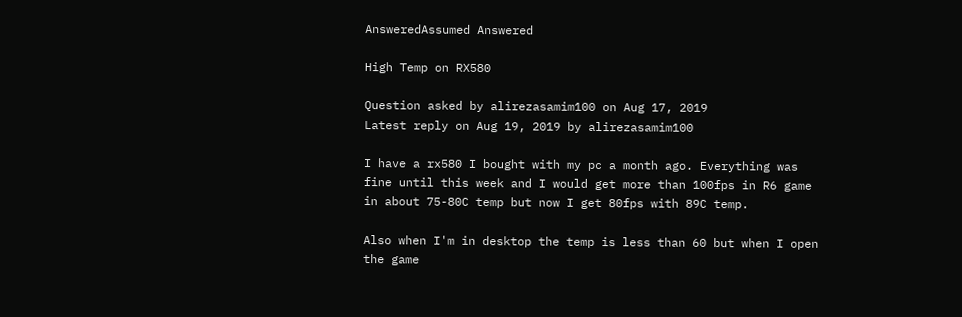AnsweredAssumed Answered

High Temp on RX580

Question asked by alirezasamim100 on Aug 17, 2019
Latest reply on Aug 19, 2019 by alirezasamim100

I have a rx580 I bought with my pc a month ago. Everything was fine until this week and I would get more than 100fps in R6 game in about 75-80C temp but now I get 80fps with 89C temp.

Also when I'm in desktop the temp is less than 60 but when I open the game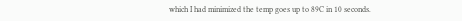which I had minimized the temp goes up to 89C in 10 seconds.